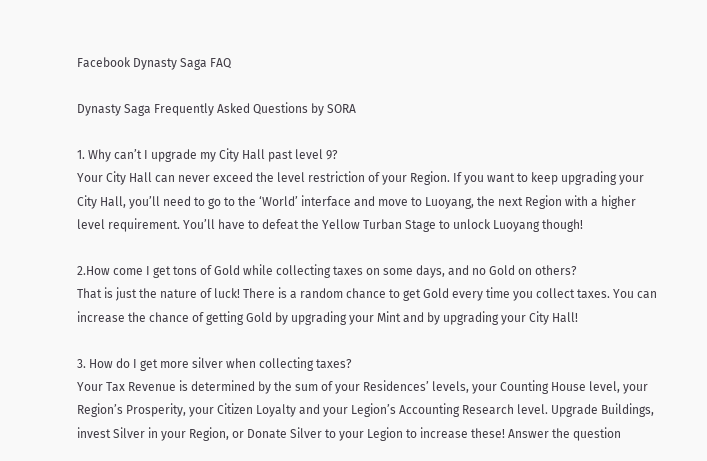Facebook Dynasty Saga FAQ

Dynasty Saga Frequently Asked Questions by SORA

1. Why can’t I upgrade my City Hall past level 9?
Your City Hall can never exceed the level restriction of your Region. If you want to keep upgrading your City Hall, you’ll need to go to the ‘World’ interface and move to Luoyang, the next Region with a higher level requirement. You’ll have to defeat the Yellow Turban Stage to unlock Luoyang though!

2.How come I get tons of Gold while collecting taxes on some days, and no Gold on others?
That is just the nature of luck! There is a random chance to get Gold every time you collect taxes. You can increase the chance of getting Gold by upgrading your Mint and by upgrading your City Hall!

3. How do I get more silver when collecting taxes?
Your Tax Revenue is determined by the sum of your Residences’ levels, your Counting House level, your Region’s Prosperity, your Citizen Loyalty and your Legion’s Accounting Research level. Upgrade Buildings, invest Silver in your Region, or Donate Silver to your Legion to increase these! Answer the question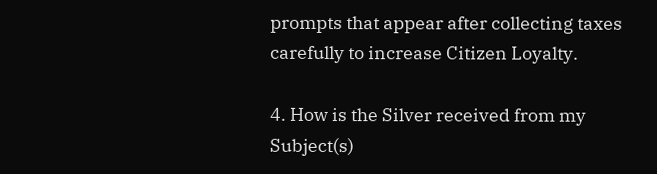prompts that appear after collecting taxes carefully to increase Citizen Loyalty.

4. How is the Silver received from my Subject(s)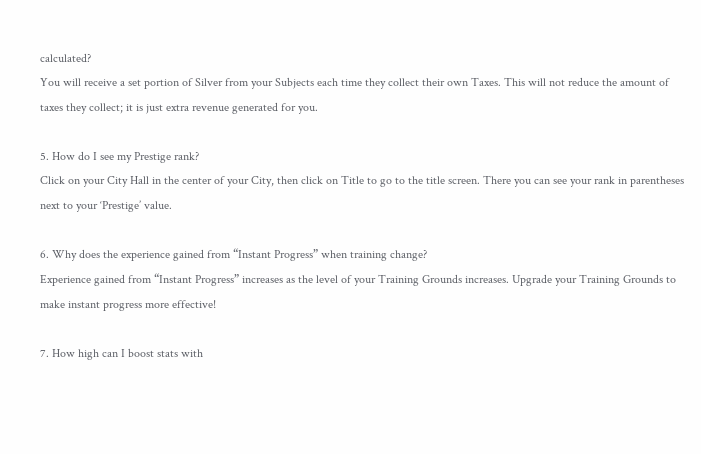calculated?
You will receive a set portion of Silver from your Subjects each time they collect their own Taxes. This will not reduce the amount of taxes they collect; it is just extra revenue generated for you.

5. How do I see my Prestige rank?
Click on your City Hall in the center of your City, then click on Title to go to the title screen. There you can see your rank in parentheses next to your ‘Prestige’ value.

6. Why does the experience gained from “Instant Progress” when training change?
Experience gained from “Instant Progress” increases as the level of your Training Grounds increases. Upgrade your Training Grounds to make instant progress more effective!

7. How high can I boost stats with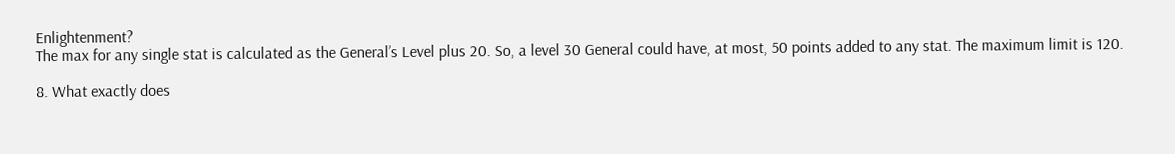Enlightenment?
The max for any single stat is calculated as the General’s Level plus 20. So, a level 30 General could have, at most, 50 points added to any stat. The maximum limit is 120.

8. What exactly does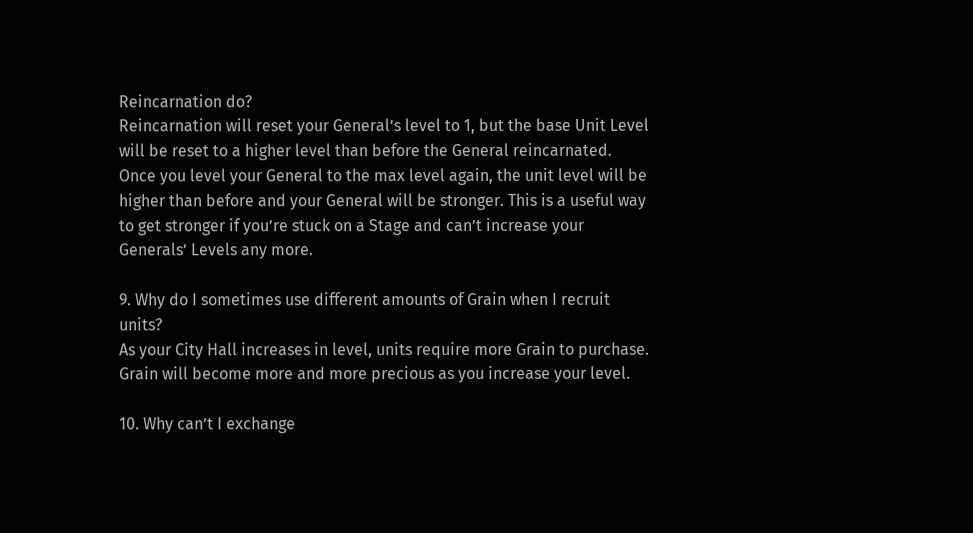Reincarnation do?
Reincarnation will reset your General’s level to 1, but the base Unit Level will be reset to a higher level than before the General reincarnated. Once you level your General to the max level again, the unit level will be higher than before and your General will be stronger. This is a useful way to get stronger if you’re stuck on a Stage and can’t increase your Generals’ Levels any more.

9. Why do I sometimes use different amounts of Grain when I recruit units?
As your City Hall increases in level, units require more Grain to purchase. Grain will become more and more precious as you increase your level.

10. Why can’t I exchange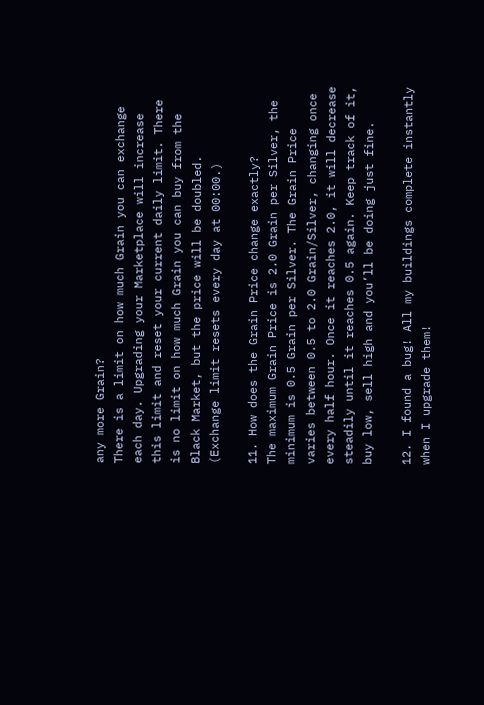any more Grain?
There is a limit on how much Grain you can exchange each day. Upgrading your Marketplace will increase this limit and reset your current daily limit. There is no limit on how much Grain you can buy from the Black Market, but the price will be doubled.  (Exchange limit resets every day at 00:00.)

11. How does the Grain Price change exactly?
The maximum Grain Price is 2.0 Grain per Silver, the minimum is 0.5 Grain per Silver. The Grain Price varies between 0.5 to 2.0 Grain/Silver, changing once every half hour. Once it reaches 2.0, it will decrease steadily until it reaches 0.5 again. Keep track of it, buy low, sell high and you’ll be doing just fine.

12. I found a bug! All my buildings complete instantly when I upgrade them!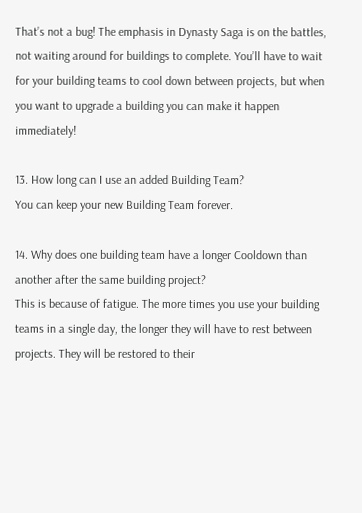That’s not a bug! The emphasis in Dynasty Saga is on the battles, not waiting around for buildings to complete. You’ll have to wait for your building teams to cool down between projects, but when you want to upgrade a building you can make it happen immediately!

13. How long can I use an added Building Team?
You can keep your new Building Team forever.

14. Why does one building team have a longer Cooldown than another after the same building project?
This is because of fatigue. The more times you use your building teams in a single day, the longer they will have to rest between projects. They will be restored to their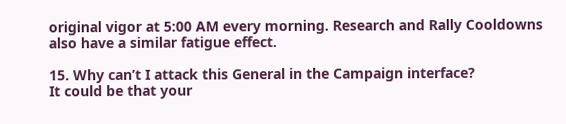original vigor at 5:00 AM every morning. Research and Rally Cooldowns also have a similar fatigue effect.

15. Why can’t I attack this General in the Campaign interface?
It could be that your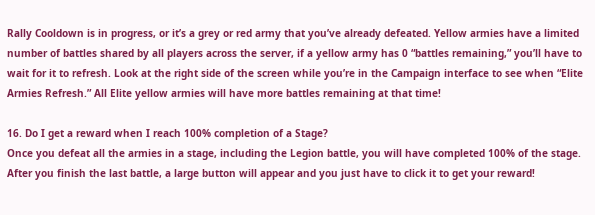Rally Cooldown is in progress, or it’s a grey or red army that you’ve already defeated. Yellow armies have a limited number of battles shared by all players across the server, if a yellow army has 0 “battles remaining,” you’ll have to wait for it to refresh. Look at the right side of the screen while you’re in the Campaign interface to see when “Elite Armies Refresh.” All Elite yellow armies will have more battles remaining at that time!

16. Do I get a reward when I reach 100% completion of a Stage?
Once you defeat all the armies in a stage, including the Legion battle, you will have completed 100% of the stage. After you finish the last battle, a large button will appear and you just have to click it to get your reward!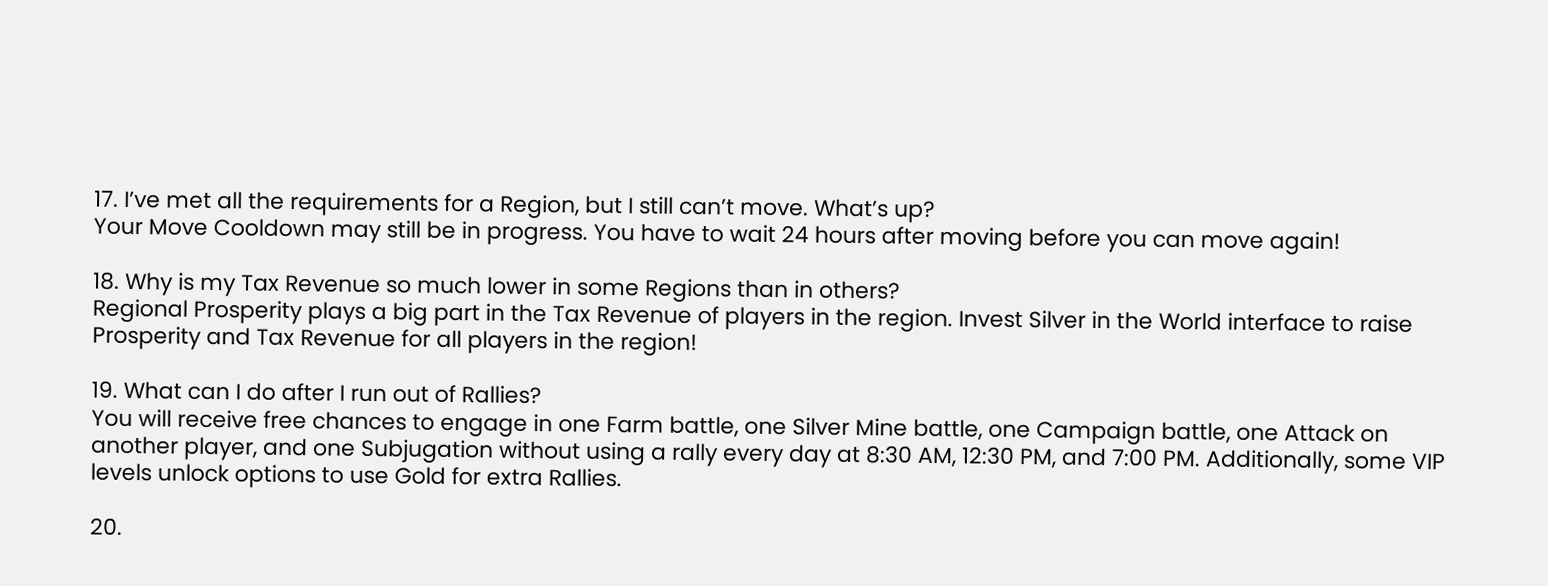17. I’ve met all the requirements for a Region, but I still can’t move. What’s up?
Your Move Cooldown may still be in progress. You have to wait 24 hours after moving before you can move again!

18. Why is my Tax Revenue so much lower in some Regions than in others?
Regional Prosperity plays a big part in the Tax Revenue of players in the region. Invest Silver in the World interface to raise Prosperity and Tax Revenue for all players in the region!

19. What can I do after I run out of Rallies?
You will receive free chances to engage in one Farm battle, one Silver Mine battle, one Campaign battle, one Attack on another player, and one Subjugation without using a rally every day at 8:30 AM, 12:30 PM, and 7:00 PM. Additionally, some VIP levels unlock options to use Gold for extra Rallies.

20.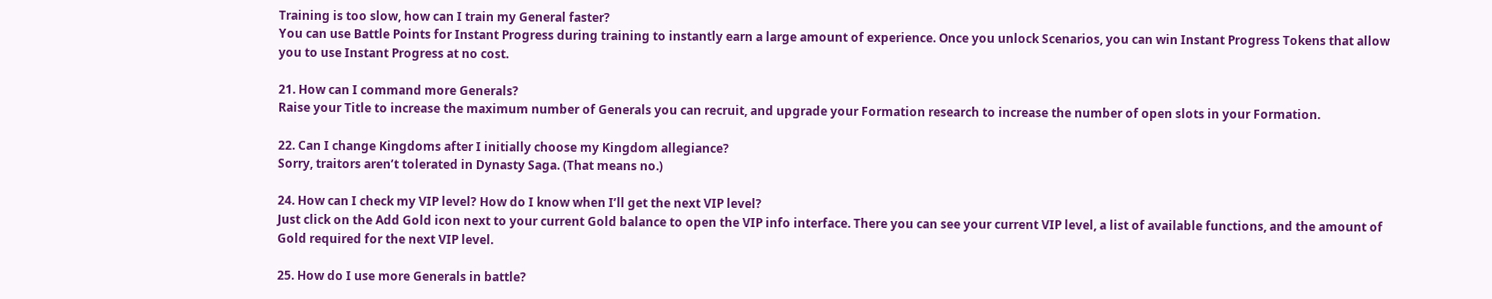Training is too slow, how can I train my General faster?
You can use Battle Points for Instant Progress during training to instantly earn a large amount of experience. Once you unlock Scenarios, you can win Instant Progress Tokens that allow you to use Instant Progress at no cost.

21. How can I command more Generals?
Raise your Title to increase the maximum number of Generals you can recruit, and upgrade your Formation research to increase the number of open slots in your Formation.

22. Can I change Kingdoms after I initially choose my Kingdom allegiance?
Sorry, traitors aren’t tolerated in Dynasty Saga. (That means no.)

24. How can I check my VIP level? How do I know when I’ll get the next VIP level?
Just click on the Add Gold icon next to your current Gold balance to open the VIP info interface. There you can see your current VIP level, a list of available functions, and the amount of Gold required for the next VIP level.

25. How do I use more Generals in battle?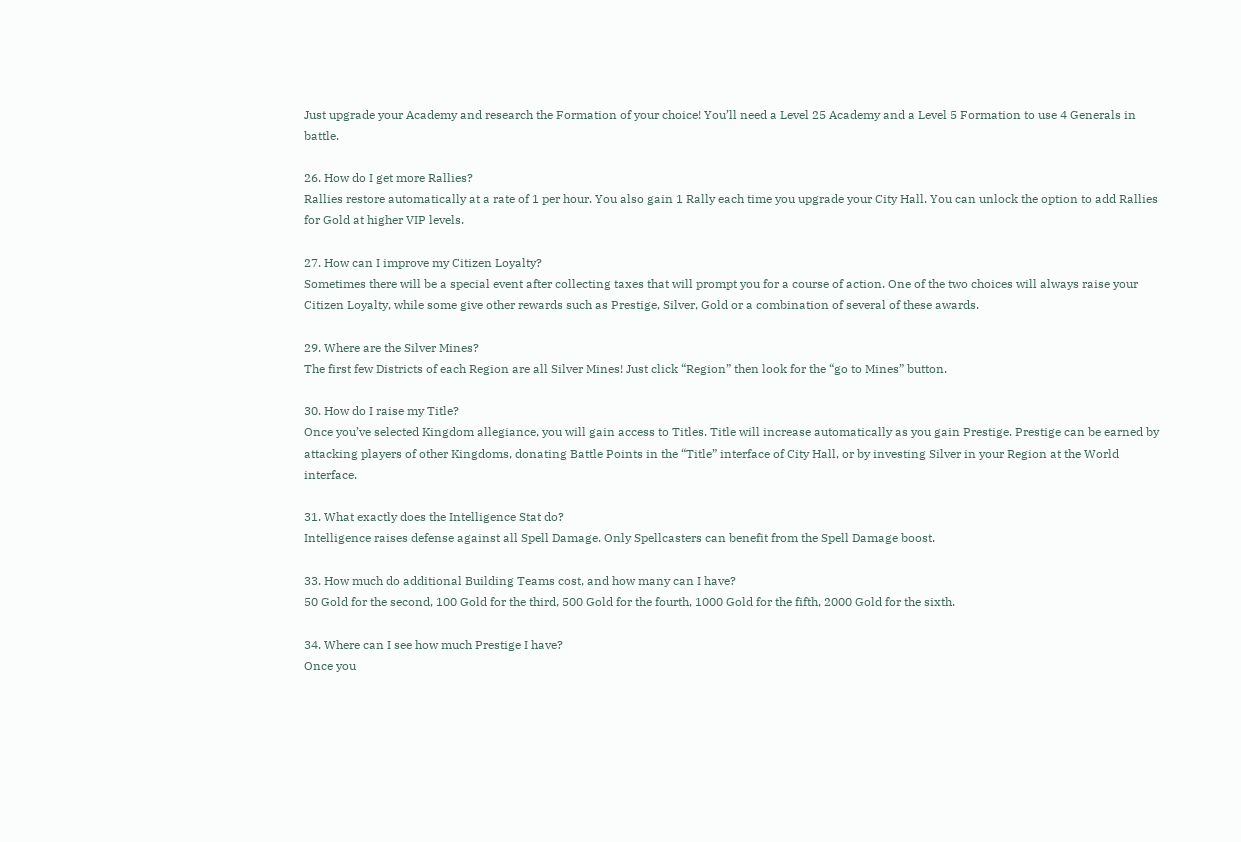Just upgrade your Academy and research the Formation of your choice! You’ll need a Level 25 Academy and a Level 5 Formation to use 4 Generals in battle.

26. How do I get more Rallies?
Rallies restore automatically at a rate of 1 per hour. You also gain 1 Rally each time you upgrade your City Hall. You can unlock the option to add Rallies for Gold at higher VIP levels.

27. How can I improve my Citizen Loyalty?
Sometimes there will be a special event after collecting taxes that will prompt you for a course of action. One of the two choices will always raise your Citizen Loyalty, while some give other rewards such as Prestige, Silver, Gold or a combination of several of these awards.

29. Where are the Silver Mines?
The first few Districts of each Region are all Silver Mines! Just click “Region” then look for the “go to Mines” button.

30. How do I raise my Title?
Once you’ve selected Kingdom allegiance, you will gain access to Titles. Title will increase automatically as you gain Prestige. Prestige can be earned by attacking players of other Kingdoms, donating Battle Points in the “Title” interface of City Hall, or by investing Silver in your Region at the World interface.

31. What exactly does the Intelligence Stat do?
Intelligence raises defense against all Spell Damage. Only Spellcasters can benefit from the Spell Damage boost.

33. How much do additional Building Teams cost, and how many can I have?
50 Gold for the second, 100 Gold for the third, 500 Gold for the fourth, 1000 Gold for the fifth, 2000 Gold for the sixth.

34. Where can I see how much Prestige I have?
Once you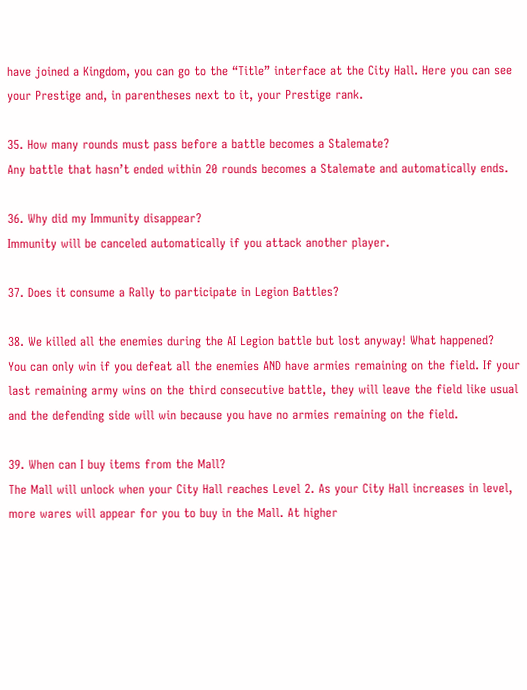have joined a Kingdom, you can go to the “Title” interface at the City Hall. Here you can see your Prestige and, in parentheses next to it, your Prestige rank.

35. How many rounds must pass before a battle becomes a Stalemate?
Any battle that hasn’t ended within 20 rounds becomes a Stalemate and automatically ends.

36. Why did my Immunity disappear?
Immunity will be canceled automatically if you attack another player.

37. Does it consume a Rally to participate in Legion Battles?

38. We killed all the enemies during the AI Legion battle but lost anyway! What happened?
You can only win if you defeat all the enemies AND have armies remaining on the field. If your last remaining army wins on the third consecutive battle, they will leave the field like usual and the defending side will win because you have no armies remaining on the field.

39. When can I buy items from the Mall?
The Mall will unlock when your City Hall reaches Level 2. As your City Hall increases in level, more wares will appear for you to buy in the Mall. At higher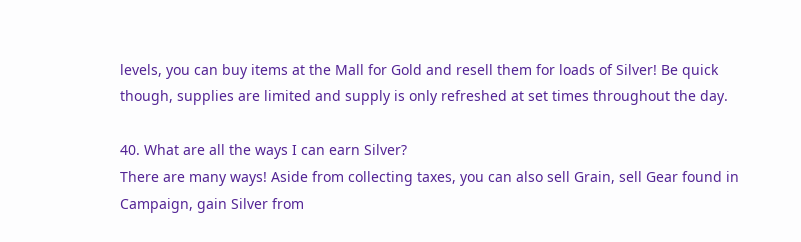levels, you can buy items at the Mall for Gold and resell them for loads of Silver! Be quick though, supplies are limited and supply is only refreshed at set times throughout the day.

40. What are all the ways I can earn Silver?
There are many ways! Aside from collecting taxes, you can also sell Grain, sell Gear found in Campaign, gain Silver from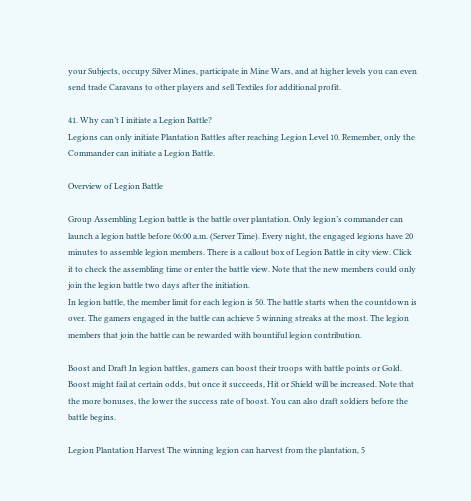your Subjects, occupy Silver Mines, participate in Mine Wars, and at higher levels you can even send trade Caravans to other players and sell Textiles for additional profit.

41. Why can’t I initiate a Legion Battle?
Legions can only initiate Plantation Battles after reaching Legion Level 10. Remember, only the Commander can initiate a Legion Battle.

Overview of Legion Battle

Group Assembling Legion battle is the battle over plantation. Only legion’s commander can launch a legion battle before 06:00 a.m. (Server Time). Every night, the engaged legions have 20 minutes to assemble legion members. There is a callout box of Legion Battle in city view. Click it to check the assembling time or enter the battle view. Note that the new members could only join the legion battle two days after the initiation.
In legion battle, the member limit for each legion is 50. The battle starts when the countdown is over. The gamers engaged in the battle can achieve 5 winning streaks at the most. The legion members that join the battle can be rewarded with bountiful legion contribution.

Boost and Draft In legion battles, gamers can boost their troops with battle points or Gold. Boost might fail at certain odds, but once it succeeds, Hit or Shield will be increased. Note that the more bonuses, the lower the success rate of boost. You can also draft soldiers before the battle begins.

Legion Plantation Harvest The winning legion can harvest from the plantation, 5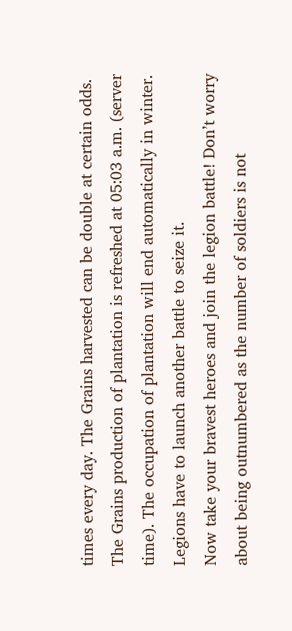times every day. The Grains harvested can be double at certain odds. The Grains production of plantation is refreshed at 05:03 a.m. (server time). The occupation of plantation will end automatically in winter. Legions have to launch another battle to seize it.
Now take your bravest heroes and join the legion battle! Don’t worry about being outnumbered as the number of soldiers is not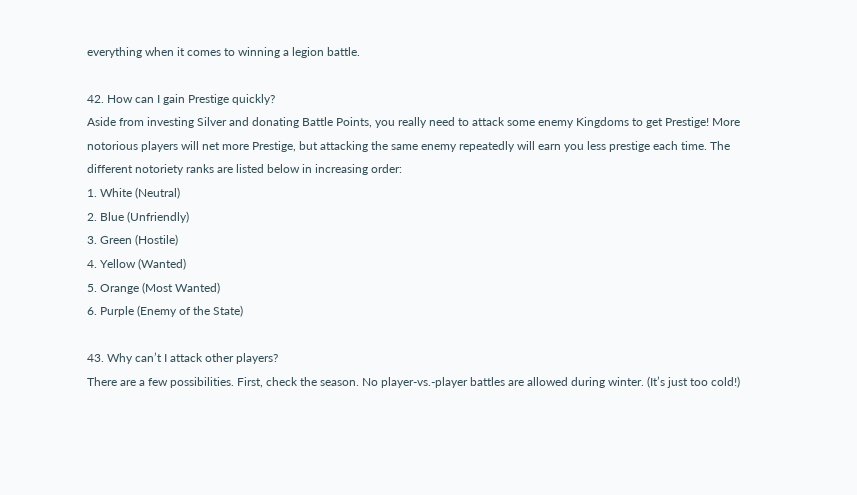everything when it comes to winning a legion battle.

42. How can I gain Prestige quickly?
Aside from investing Silver and donating Battle Points, you really need to attack some enemy Kingdoms to get Prestige! More notorious players will net more Prestige, but attacking the same enemy repeatedly will earn you less prestige each time. The different notoriety ranks are listed below in increasing order:
1. White (Neutral)
2. Blue (Unfriendly)
3. Green (Hostile)
4. Yellow (Wanted)
5. Orange (Most Wanted)
6. Purple (Enemy of the State)

43. Why can’t I attack other players?
There are a few possibilities. First, check the season. No player-vs.-player battles are allowed during winter. (It’s just too cold!)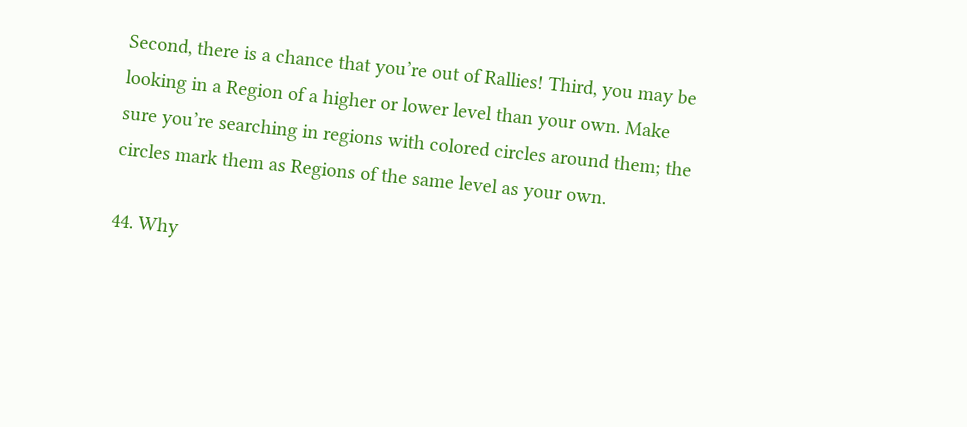Second, there is a chance that you’re out of Rallies! Third, you may be looking in a Region of a higher or lower level than your own. Make sure you’re searching in regions with colored circles around them; the circles mark them as Regions of the same level as your own.

44. Why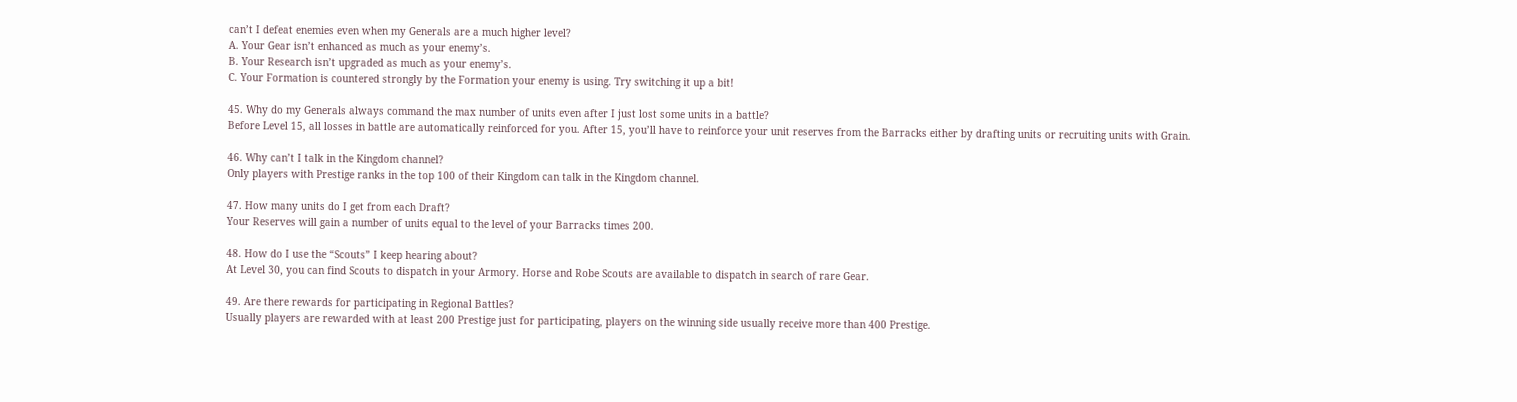can’t I defeat enemies even when my Generals are a much higher level?
A. Your Gear isn’t enhanced as much as your enemy’s.
B. Your Research isn’t upgraded as much as your enemy’s.
C. Your Formation is countered strongly by the Formation your enemy is using. Try switching it up a bit!

45. Why do my Generals always command the max number of units even after I just lost some units in a battle?
Before Level 15, all losses in battle are automatically reinforced for you. After 15, you’ll have to reinforce your unit reserves from the Barracks either by drafting units or recruiting units with Grain.

46. Why can’t I talk in the Kingdom channel?
Only players with Prestige ranks in the top 100 of their Kingdom can talk in the Kingdom channel.

47. How many units do I get from each Draft?
Your Reserves will gain a number of units equal to the level of your Barracks times 200.

48. How do I use the “Scouts” I keep hearing about?
At Level 30, you can find Scouts to dispatch in your Armory. Horse and Robe Scouts are available to dispatch in search of rare Gear.

49. Are there rewards for participating in Regional Battles?
Usually players are rewarded with at least 200 Prestige just for participating, players on the winning side usually receive more than 400 Prestige.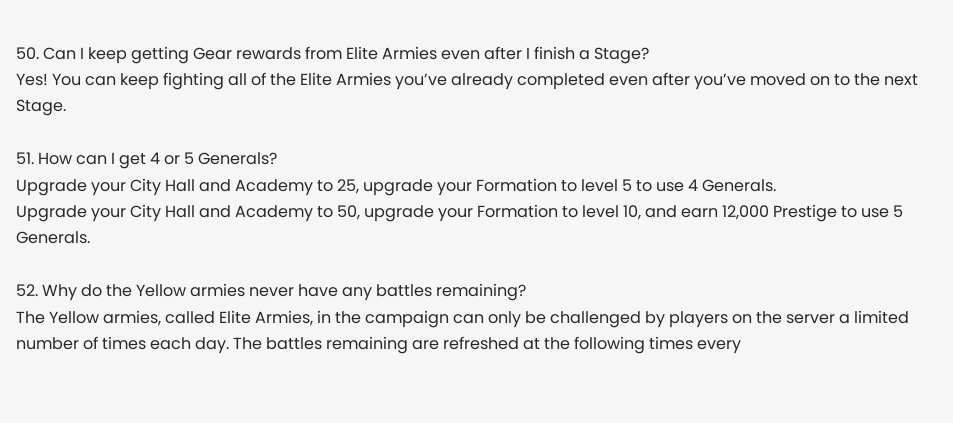50. Can I keep getting Gear rewards from Elite Armies even after I finish a Stage?
Yes! You can keep fighting all of the Elite Armies you’ve already completed even after you’ve moved on to the next Stage.

51. How can I get 4 or 5 Generals?
Upgrade your City Hall and Academy to 25, upgrade your Formation to level 5 to use 4 Generals.
Upgrade your City Hall and Academy to 50, upgrade your Formation to level 10, and earn 12,000 Prestige to use 5 Generals.

52. Why do the Yellow armies never have any battles remaining?
The Yellow armies, called Elite Armies, in the campaign can only be challenged by players on the server a limited number of times each day. The battles remaining are refreshed at the following times every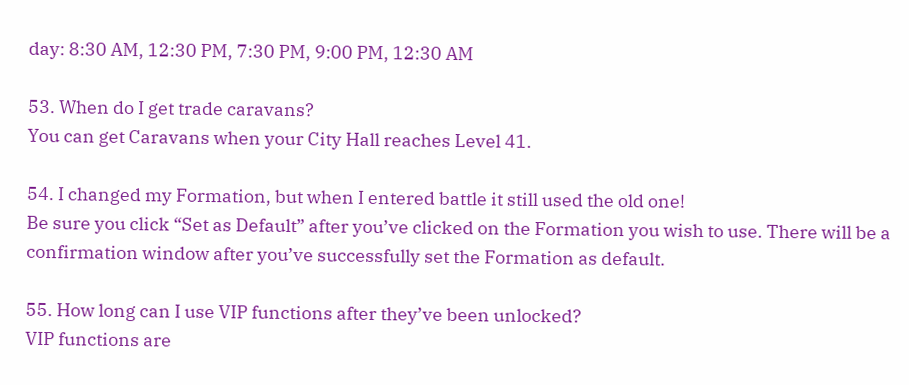day: 8:30 AM, 12:30 PM, 7:30 PM, 9:00 PM, 12:30 AM

53. When do I get trade caravans?
You can get Caravans when your City Hall reaches Level 41.

54. I changed my Formation, but when I entered battle it still used the old one!
Be sure you click “Set as Default” after you’ve clicked on the Formation you wish to use. There will be a confirmation window after you’ve successfully set the Formation as default.

55. How long can I use VIP functions after they’ve been unlocked?
VIP functions are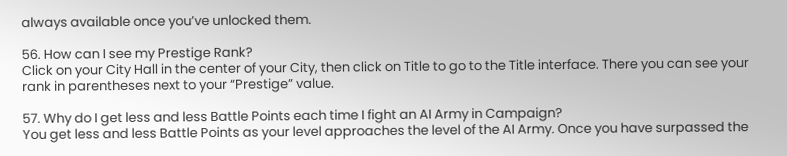always available once you’ve unlocked them.

56. How can I see my Prestige Rank?
Click on your City Hall in the center of your City, then click on Title to go to the Title interface. There you can see your rank in parentheses next to your “Prestige” value.

57. Why do I get less and less Battle Points each time I fight an AI Army in Campaign?
You get less and less Battle Points as your level approaches the level of the AI Army. Once you have surpassed the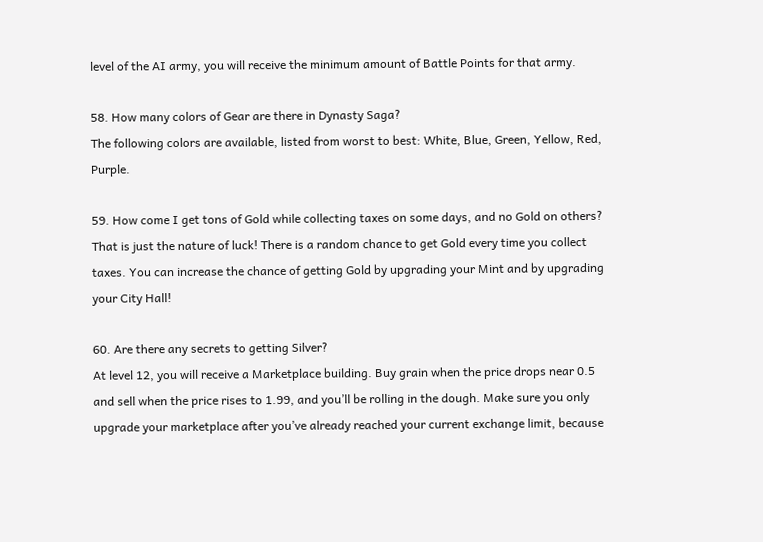level of the AI army, you will receive the minimum amount of Battle Points for that army.

58. How many colors of Gear are there in Dynasty Saga?
The following colors are available, listed from worst to best: White, Blue, Green, Yellow, Red, Purple.

59. How come I get tons of Gold while collecting taxes on some days, and no Gold on others?
That is just the nature of luck! There is a random chance to get Gold every time you collect taxes. You can increase the chance of getting Gold by upgrading your Mint and by upgrading your City Hall!

60. Are there any secrets to getting Silver?
At level 12, you will receive a Marketplace building. Buy grain when the price drops near 0.5 and sell when the price rises to 1.99, and you’ll be rolling in the dough. Make sure you only upgrade your marketplace after you’ve already reached your current exchange limit, because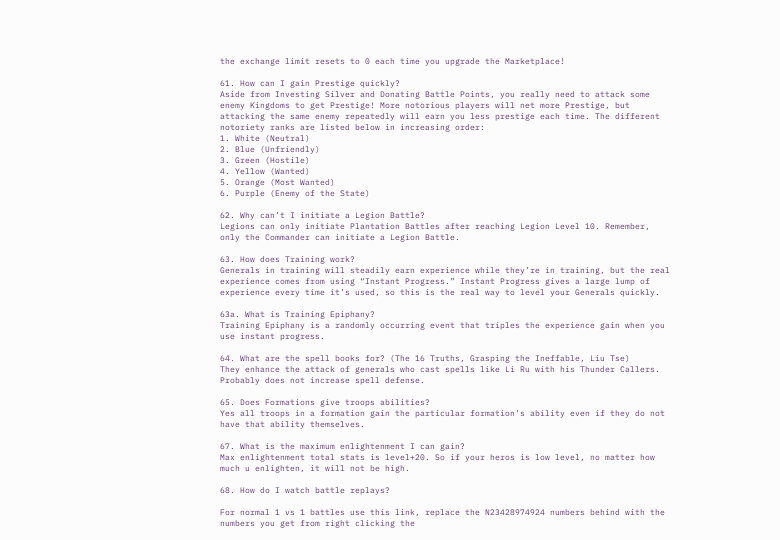the exchange limit resets to 0 each time you upgrade the Marketplace!

61. How can I gain Prestige quickly?
Aside from Investing Silver and Donating Battle Points, you really need to attack some enemy Kingdoms to get Prestige! More notorious players will net more Prestige, but attacking the same enemy repeatedly will earn you less prestige each time. The different notoriety ranks are listed below in increasing order:
1. White (Neutral)
2. Blue (Unfriendly)
3. Green (Hostile)
4. Yellow (Wanted)
5. Orange (Most Wanted)
6. Purple (Enemy of the State)

62. Why can’t I initiate a Legion Battle?
Legions can only initiate Plantation Battles after reaching Legion Level 10. Remember, only the Commander can initiate a Legion Battle.

63. How does Training work?
Generals in training will steadily earn experience while they’re in training, but the real experience comes from using “Instant Progress.” Instant Progress gives a large lump of experience every time it’s used, so this is the real way to level your Generals quickly.

63a. What is Training Epiphany?
Training Epiphany is a randomly occurring event that triples the experience gain when you use instant progress.

64. What are the spell books for? (The 16 Truths, Grasping the Ineffable, Liu Tse)
They enhance the attack of generals who cast spells like Li Ru with his Thunder Callers. Probably does not increase spell defense.

65. Does Formations give troops abilities?
Yes all troops in a formation gain the particular formation’s ability even if they do not have that ability themselves.

67. What is the maximum enlightenment I can gain?
Max enlightenment total stats is level+20. So if your heros is low level, no matter how much u enlighten, it will not be high.

68. How do I watch battle replays?

For normal 1 vs 1 battles use this link, replace the N23428974924 numbers behind with the numbers you get from right clicking the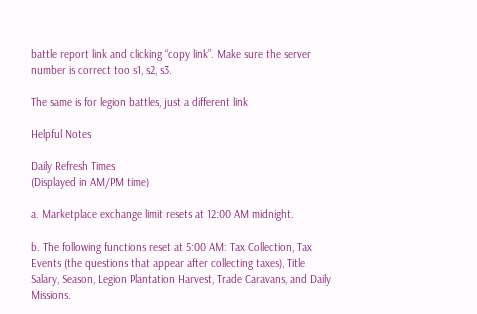battle report link and clicking “copy link”. Make sure the server number is correct too s1, s2, s3.

The same is for legion battles, just a different link

Helpful Notes

Daily Refresh Times
(Displayed in AM/PM time)

a. Marketplace exchange limit resets at 12:00 AM midnight.

b. The following functions reset at 5:00 AM: Tax Collection, Tax Events (the questions that appear after collecting taxes), Title Salary, Season, Legion Plantation Harvest, Trade Caravans, and Daily Missions.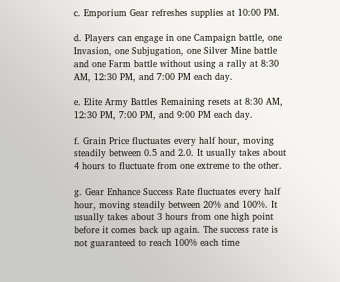c. Emporium Gear refreshes supplies at 10:00 PM.

d. Players can engage in one Campaign battle, one Invasion, one Subjugation, one Silver Mine battle and one Farm battle without using a rally at 8:30 AM, 12:30 PM, and 7:00 PM each day.

e. Elite Army Battles Remaining resets at 8:30 AM, 12:30 PM, 7:00 PM, and 9:00 PM each day.

f. Grain Price fluctuates every half hour, moving steadily between 0.5 and 2.0. It usually takes about 4 hours to fluctuate from one extreme to the other.

g. Gear Enhance Success Rate fluctuates every half hour, moving steadily between 20% and 100%. It usually takes about 3 hours from one high point before it comes back up again. The success rate is not guaranteed to reach 100% each time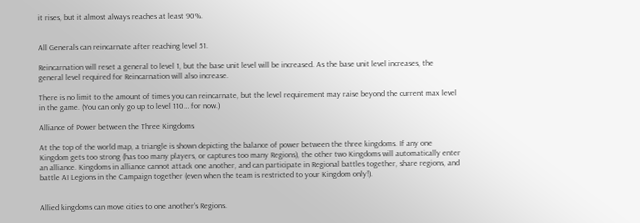it rises, but it almost always reaches at least 90%.


All Generals can reincarnate after reaching level 51.

Reincarnation will reset a general to level 1, but the base unit level will be increased. As the base unit level increases, the general level required for Reincarnation will also increase.

There is no limit to the amount of times you can reincarnate, but the level requirement may raise beyond the current max level in the game. (You can only go up to level 110… for now.)

Alliance of Power between the Three Kingdoms

At the top of the world map, a triangle is shown depicting the balance of power between the three kingdoms. If any one Kingdom gets too strong (has too many players, or captures too many Regions), the other two Kingdoms will automatically enter an alliance. Kingdoms in alliance cannot attack one another, and can participate in Regional battles together, share regions, and battle AI Legions in the Campaign together (even when the team is restricted to your Kingdom only!).


Allied kingdoms can move cities to one another’s Regions.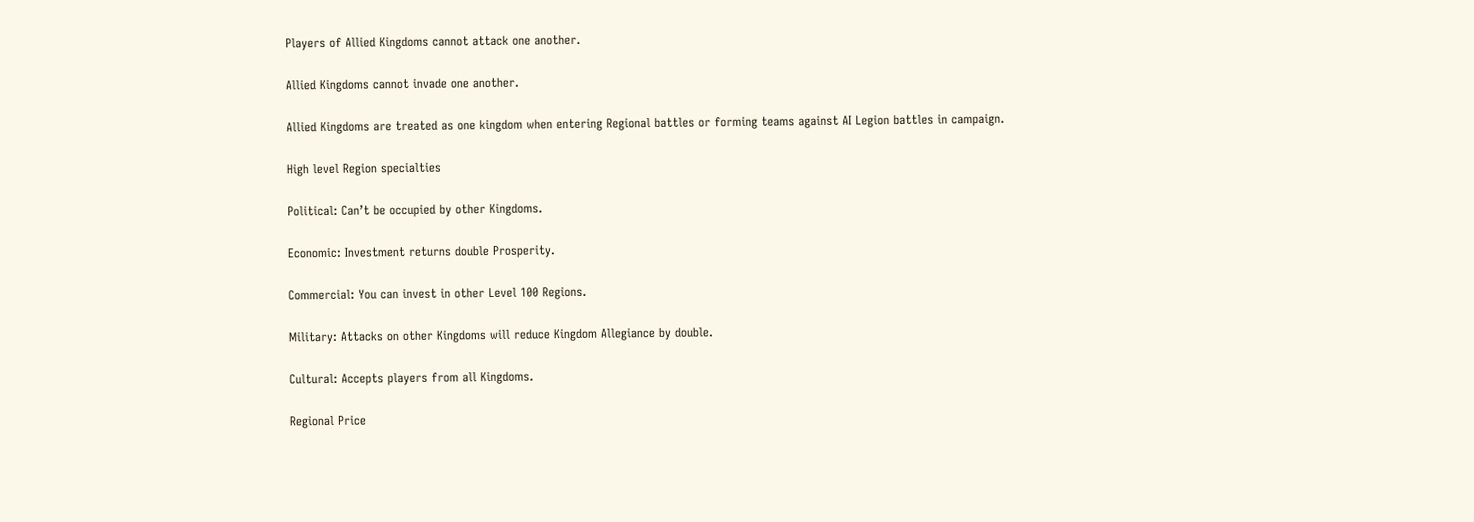Players of Allied Kingdoms cannot attack one another.

Allied Kingdoms cannot invade one another.

Allied Kingdoms are treated as one kingdom when entering Regional battles or forming teams against AI Legion battles in campaign.

High level Region specialties

Political: Can’t be occupied by other Kingdoms.

Economic: Investment returns double Prosperity.

Commercial: You can invest in other Level 100 Regions.

Military: Attacks on other Kingdoms will reduce Kingdom Allegiance by double.

Cultural: Accepts players from all Kingdoms.

Regional Price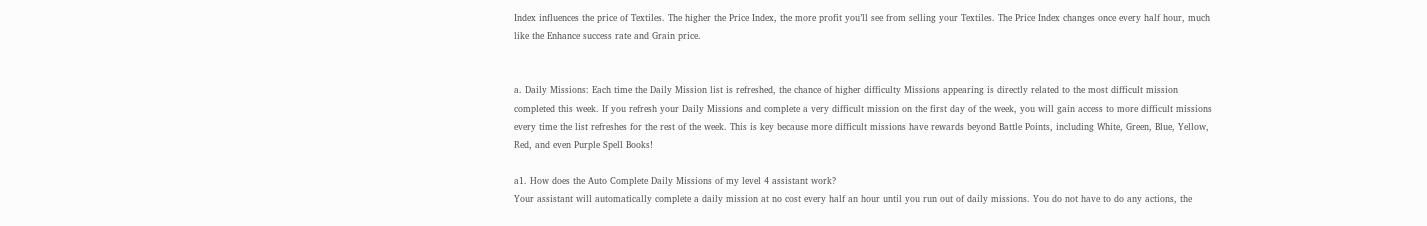Index influences the price of Textiles. The higher the Price Index, the more profit you’ll see from selling your Textiles. The Price Index changes once every half hour, much like the Enhance success rate and Grain price.


a. Daily Missions: Each time the Daily Mission list is refreshed, the chance of higher difficulty Missions appearing is directly related to the most difficult mission completed this week. If you refresh your Daily Missions and complete a very difficult mission on the first day of the week, you will gain access to more difficult missions every time the list refreshes for the rest of the week. This is key because more difficult missions have rewards beyond Battle Points, including White, Green, Blue, Yellow, Red, and even Purple Spell Books!

a1. How does the Auto Complete Daily Missions of my level 4 assistant work?
Your assistant will automatically complete a daily mission at no cost every half an hour until you run out of daily missions. You do not have to do any actions, the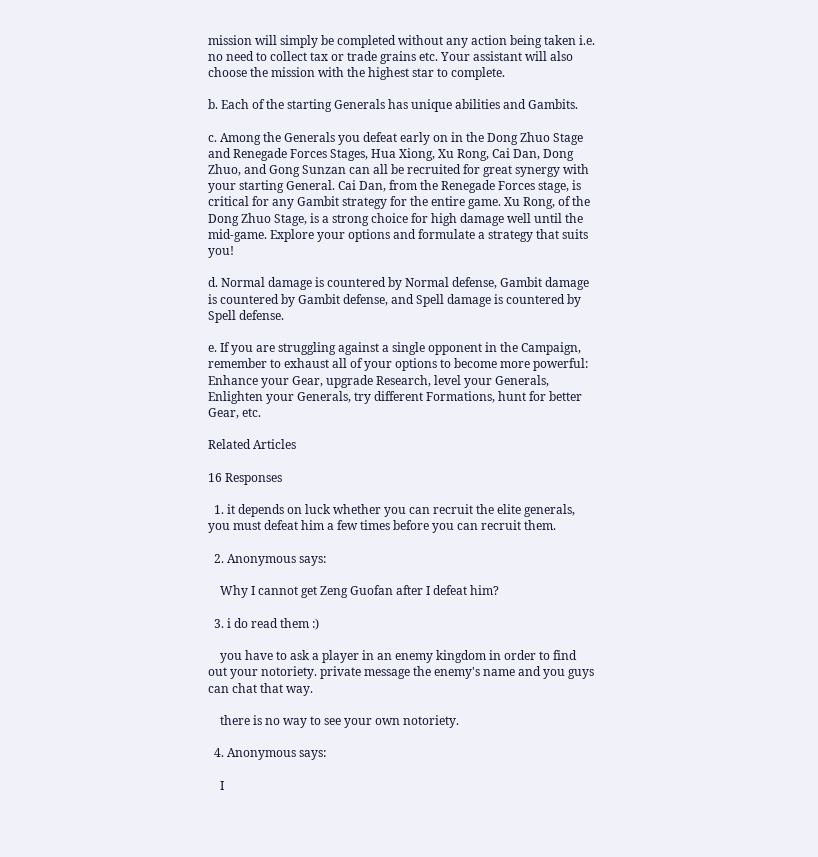mission will simply be completed without any action being taken i.e. no need to collect tax or trade grains etc. Your assistant will also choose the mission with the highest star to complete.

b. Each of the starting Generals has unique abilities and Gambits.

c. Among the Generals you defeat early on in the Dong Zhuo Stage and Renegade Forces Stages, Hua Xiong, Xu Rong, Cai Dan, Dong Zhuo, and Gong Sunzan can all be recruited for great synergy with your starting General. Cai Dan, from the Renegade Forces stage, is critical for any Gambit strategy for the entire game. Xu Rong, of the Dong Zhuo Stage, is a strong choice for high damage well until the mid-game. Explore your options and formulate a strategy that suits you!

d. Normal damage is countered by Normal defense, Gambit damage is countered by Gambit defense, and Spell damage is countered by Spell defense.

e. If you are struggling against a single opponent in the Campaign, remember to exhaust all of your options to become more powerful: Enhance your Gear, upgrade Research, level your Generals, Enlighten your Generals, try different Formations, hunt for better Gear, etc.

Related Articles

16 Responses

  1. it depends on luck whether you can recruit the elite generals, you must defeat him a few times before you can recruit them.

  2. Anonymous says:

    Why I cannot get Zeng Guofan after I defeat him?

  3. i do read them :)

    you have to ask a player in an enemy kingdom in order to find out your notoriety. private message the enemy's name and you guys can chat that way.

    there is no way to see your own notoriety.

  4. Anonymous says:

    I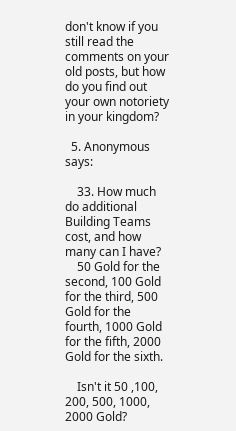don't know if you still read the comments on your old posts, but how do you find out your own notoriety in your kingdom?

  5. Anonymous says:

    33. How much do additional Building Teams cost, and how many can I have?
    50 Gold for the second, 100 Gold for the third, 500 Gold for the fourth, 1000 Gold for the fifth, 2000 Gold for the sixth.

    Isn't it 50 ,100, 200, 500, 1000, 2000 Gold?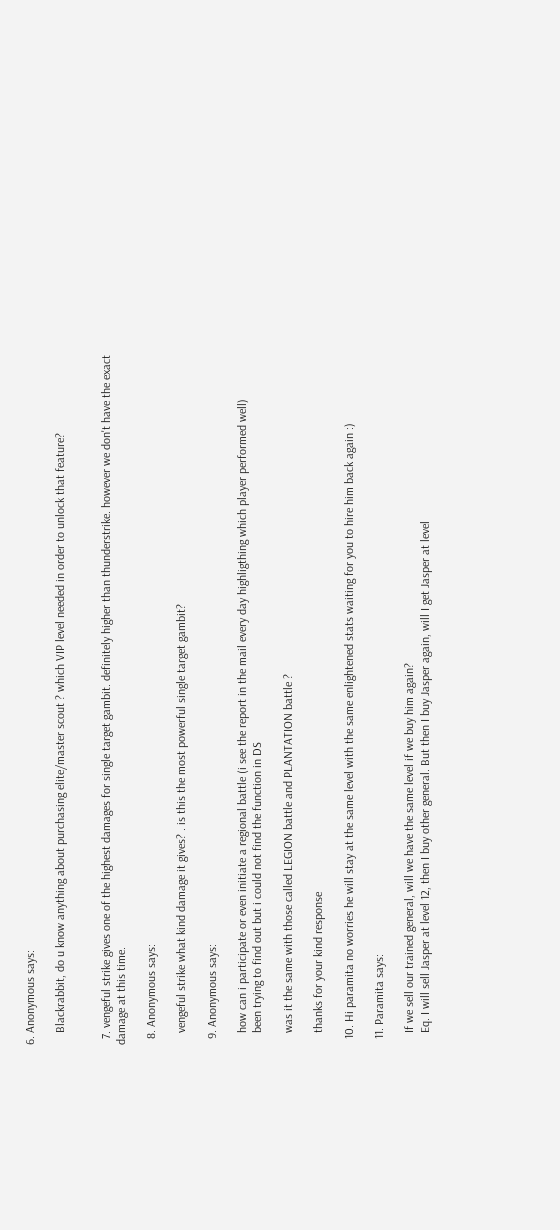6. Anonymous says:

    Blackrabbit, do u know anything about purchasing elite/master scout ? which VIP level needed in order to unlock that feature?


  7. vengeful strike gives one of the highest damages for single target gambit. definitely higher than thunderstrike. however we don't have the exact damage at this time.

  8. Anonymous says:

    vengeful strike what kind damage it gives? . is this the most powerful single target gambit?

  9. Anonymous says:

    how can i participate or even initiate a regional battle (i see the report in the mail every day highligthing which player performed well)
    been trying to find out but i could not find the function in DS

    was it the same with those called LEGION battle and PLANTATION battle ?

    thanks for your kind response

  10. Hi paramita no worries he will stay at the same level with the same enlightened stats waiting for you to hire him back again :)

  11. Paramita says:

    If we sell our trained general, will we have the same level if we buy him again?
    Eq. I will sell Jasper at level 12, then I buy other general. But then I buy Jasper again, will I get Jasper at level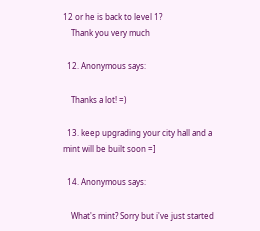12 or he is back to level 1?
    Thank you very much

  12. Anonymous says:

    Thanks a lot! =)

  13. keep upgrading your city hall and a mint will be built soon =]

  14. Anonymous says:

    What's mint? Sorry but i've just started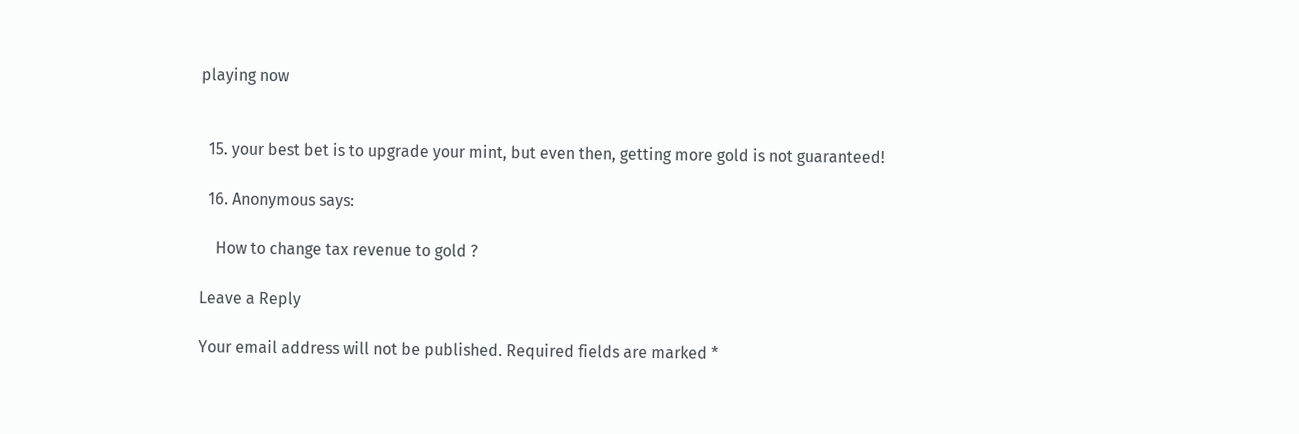playing now


  15. your best bet is to upgrade your mint, but even then, getting more gold is not guaranteed!

  16. Anonymous says:

    How to change tax revenue to gold ?

Leave a Reply

Your email address will not be published. Required fields are marked *